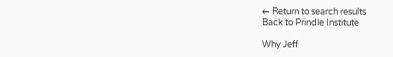← Return to search results
Back to Prindle Institute

Why Jeff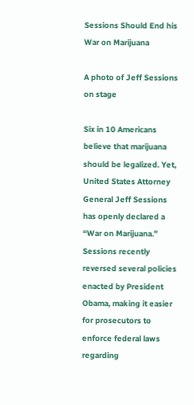Sessions Should End his War on Marijuana

A photo of Jeff Sessions on stage

Six in 10 Americans believe that marijuana should be legalized. Yet, United States Attorney General Jeff Sessions has openly declared a “War on Marijuana.” Sessions recently reversed several policies enacted by President Obama, making it easier for prosecutors to enforce federal laws regarding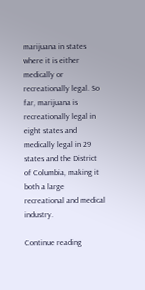marijuana in states where it is either medically or recreationally legal. So far, marijuana is recreationally legal in eight states and medically legal in 29 states and the District of Columbia, making it both a large recreational and medical industry.

Continue reading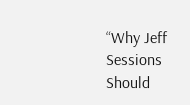“Why Jeff Sessions Should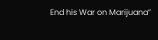End his War on Marijuana”